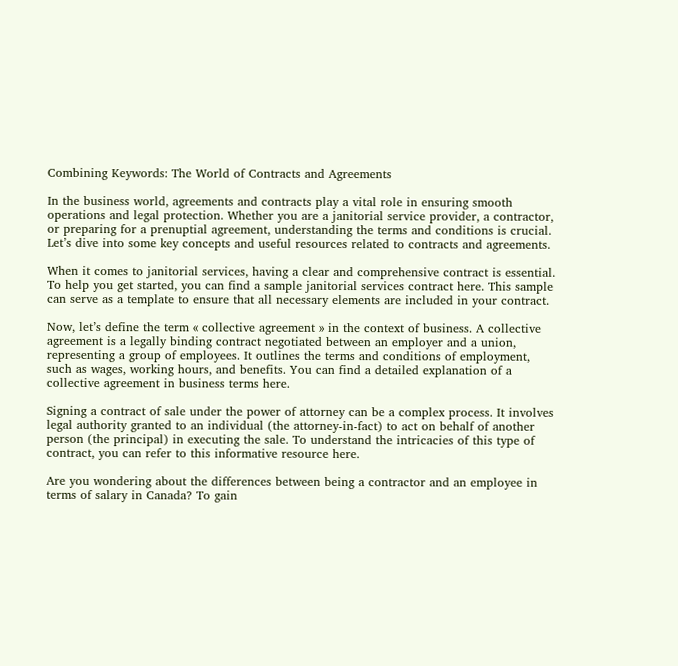Combining Keywords: The World of Contracts and Agreements

In the business world, agreements and contracts play a vital role in ensuring smooth operations and legal protection. Whether you are a janitorial service provider, a contractor, or preparing for a prenuptial agreement, understanding the terms and conditions is crucial. Let’s dive into some key concepts and useful resources related to contracts and agreements.

When it comes to janitorial services, having a clear and comprehensive contract is essential. To help you get started, you can find a sample janitorial services contract here. This sample can serve as a template to ensure that all necessary elements are included in your contract.

Now, let’s define the term « collective agreement » in the context of business. A collective agreement is a legally binding contract negotiated between an employer and a union, representing a group of employees. It outlines the terms and conditions of employment, such as wages, working hours, and benefits. You can find a detailed explanation of a collective agreement in business terms here.

Signing a contract of sale under the power of attorney can be a complex process. It involves legal authority granted to an individual (the attorney-in-fact) to act on behalf of another person (the principal) in executing the sale. To understand the intricacies of this type of contract, you can refer to this informative resource here.

Are you wondering about the differences between being a contractor and an employee in terms of salary in Canada? To gain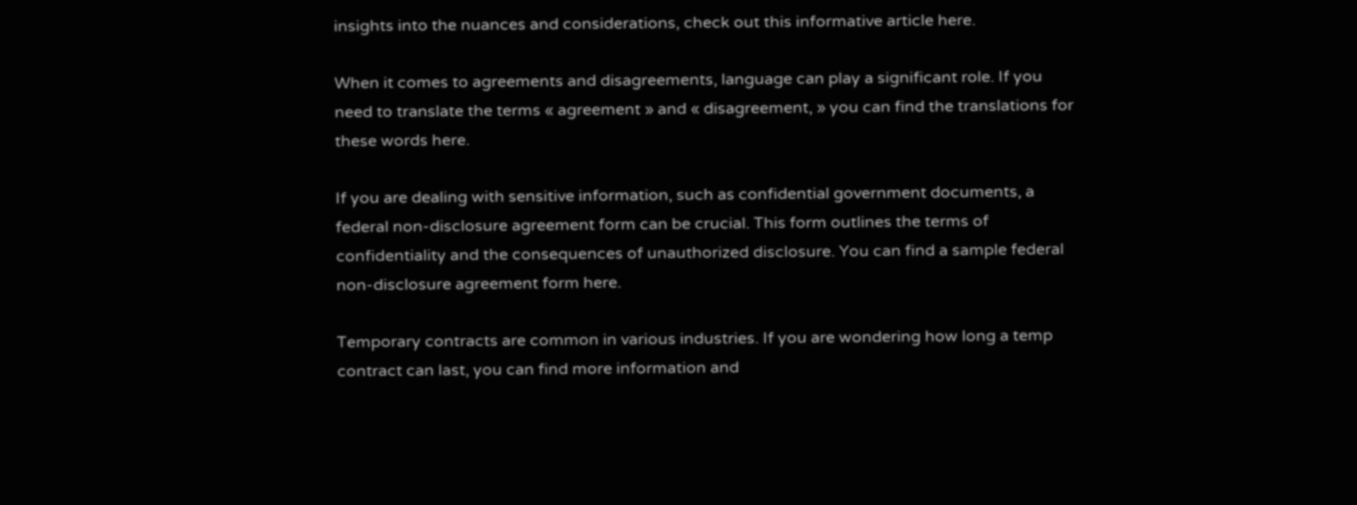insights into the nuances and considerations, check out this informative article here.

When it comes to agreements and disagreements, language can play a significant role. If you need to translate the terms « agreement » and « disagreement, » you can find the translations for these words here.

If you are dealing with sensitive information, such as confidential government documents, a federal non-disclosure agreement form can be crucial. This form outlines the terms of confidentiality and the consequences of unauthorized disclosure. You can find a sample federal non-disclosure agreement form here.

Temporary contracts are common in various industries. If you are wondering how long a temp contract can last, you can find more information and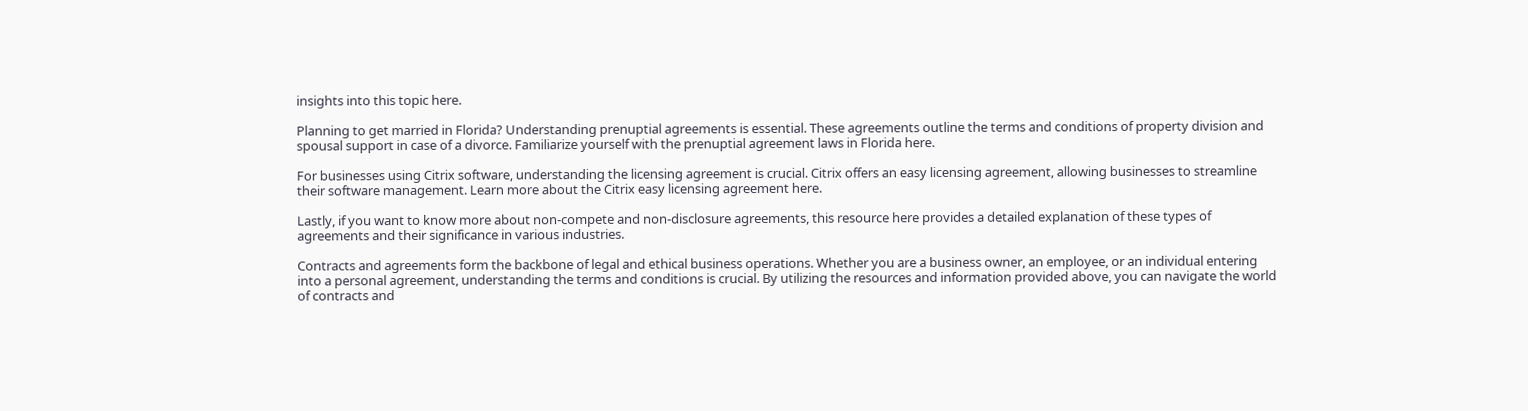insights into this topic here.

Planning to get married in Florida? Understanding prenuptial agreements is essential. These agreements outline the terms and conditions of property division and spousal support in case of a divorce. Familiarize yourself with the prenuptial agreement laws in Florida here.

For businesses using Citrix software, understanding the licensing agreement is crucial. Citrix offers an easy licensing agreement, allowing businesses to streamline their software management. Learn more about the Citrix easy licensing agreement here.

Lastly, if you want to know more about non-compete and non-disclosure agreements, this resource here provides a detailed explanation of these types of agreements and their significance in various industries.

Contracts and agreements form the backbone of legal and ethical business operations. Whether you are a business owner, an employee, or an individual entering into a personal agreement, understanding the terms and conditions is crucial. By utilizing the resources and information provided above, you can navigate the world of contracts and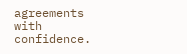agreements with confidence.